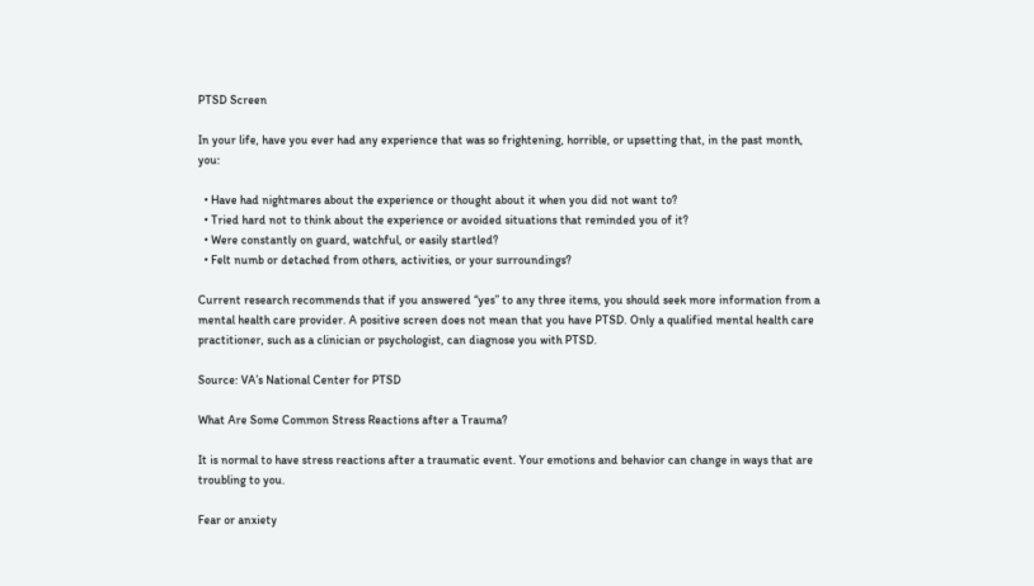PTSD Screen

In your life, have you ever had any experience that was so frightening, horrible, or upsetting that, in the past month, you:

  • Have had nightmares about the experience or thought about it when you did not want to?
  • Tried hard not to think about the experience or avoided situations that reminded you of it?
  • Were constantly on guard, watchful, or easily startled?
  • Felt numb or detached from others, activities, or your surroundings?

Current research recommends that if you answered “yes” to any three items, you should seek more information from a mental health care provider. A positive screen does not mean that you have PTSD. Only a qualified mental health care practitioner, such as a clinician or psychologist, can diagnose you with PTSD.

Source: VA’s National Center for PTSD

What Are Some Common Stress Reactions after a Trauma?

It is normal to have stress reactions after a traumatic event. Your emotions and behavior can change in ways that are troubling to you.

Fear or anxiety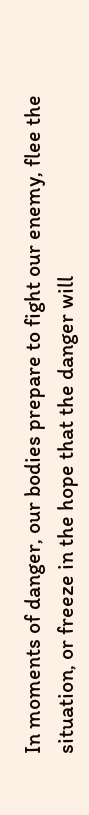In moments of danger, our bodies prepare to fight our enemy, flee the situation, or freeze in the hope that the danger will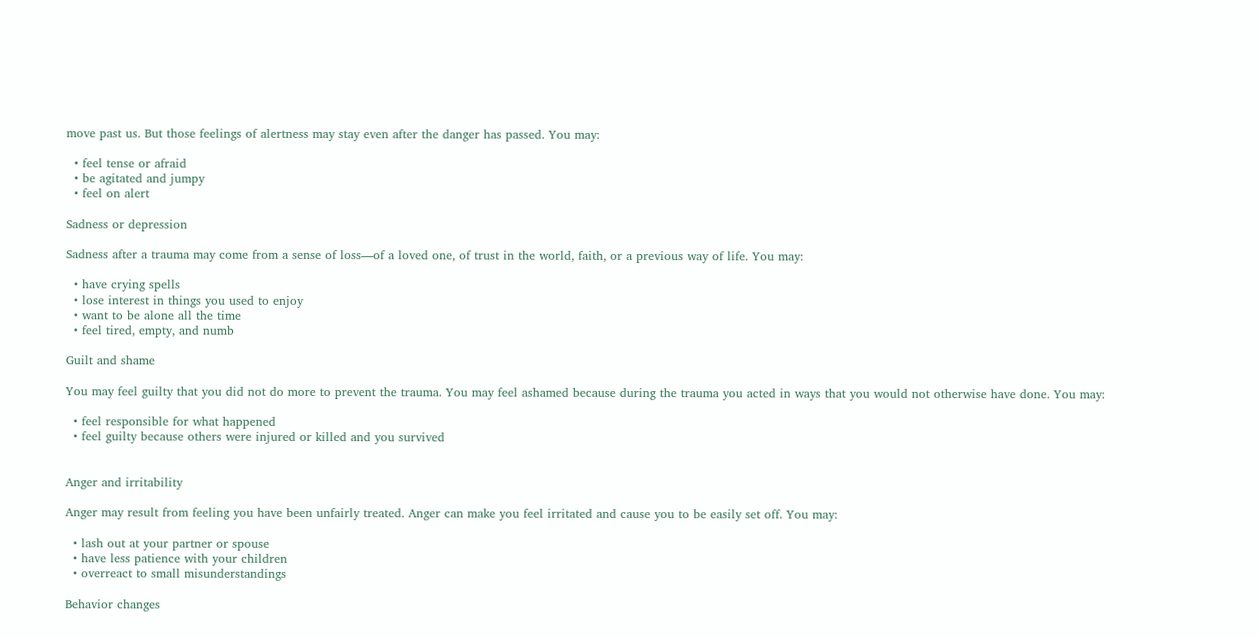move past us. But those feelings of alertness may stay even after the danger has passed. You may:

  • feel tense or afraid
  • be agitated and jumpy
  • feel on alert

Sadness or depression

Sadness after a trauma may come from a sense of loss—of a loved one, of trust in the world, faith, or a previous way of life. You may:

  • have crying spells
  • lose interest in things you used to enjoy
  • want to be alone all the time
  • feel tired, empty, and numb

Guilt and shame

You may feel guilty that you did not do more to prevent the trauma. You may feel ashamed because during the trauma you acted in ways that you would not otherwise have done. You may:

  • feel responsible for what happened
  • feel guilty because others were injured or killed and you survived


Anger and irritability

Anger may result from feeling you have been unfairly treated. Anger can make you feel irritated and cause you to be easily set off. You may:

  • lash out at your partner or spouse
  • have less patience with your children
  • overreact to small misunderstandings

Behavior changes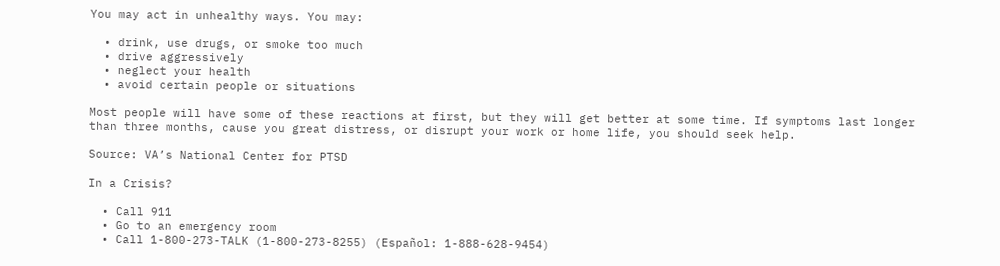You may act in unhealthy ways. You may:

  • drink, use drugs, or smoke too much
  • drive aggressively
  • neglect your health
  • avoid certain people or situations

Most people will have some of these reactions at first, but they will get better at some time. If symptoms last longer than three months, cause you great distress, or disrupt your work or home life, you should seek help.

Source: VA’s National Center for PTSD

In a Crisis?

  • Call 911
  • Go to an emergency room
  • Call 1-800-273-TALK (1-800-273-8255) (Español: 1-888-628-9454)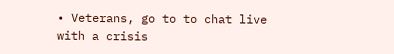• Veterans, go to to chat live with a crisis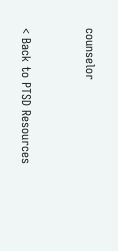counselor


< Back to PTSD Resources